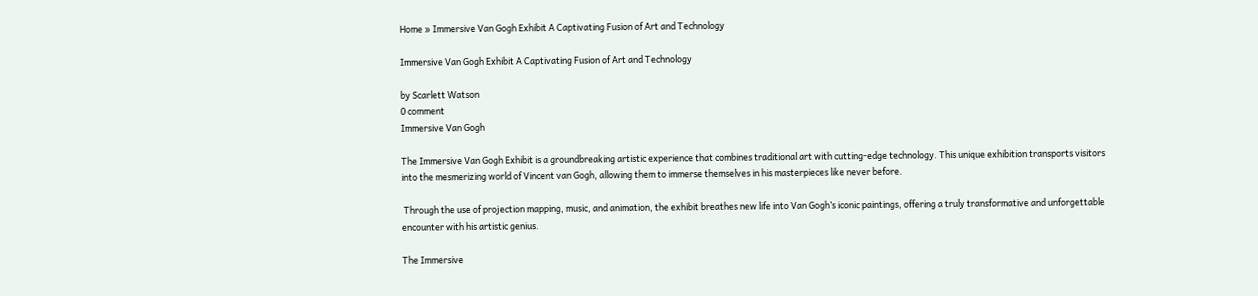Home » Immersive Van Gogh Exhibit A Captivating Fusion of Art and Technology

Immersive Van Gogh Exhibit A Captivating Fusion of Art and Technology

by Scarlett Watson
0 comment
Immersive Van Gogh

The Immersive Van Gogh Exhibit is a groundbreaking artistic experience that combines traditional art with cutting-edge technology. This unique exhibition transports visitors into the mesmerizing world of Vincent van Gogh, allowing them to immerse themselves in his masterpieces like never before.

 Through the use of projection mapping, music, and animation, the exhibit breathes new life into Van Gogh’s iconic paintings, offering a truly transformative and unforgettable encounter with his artistic genius.

The Immersive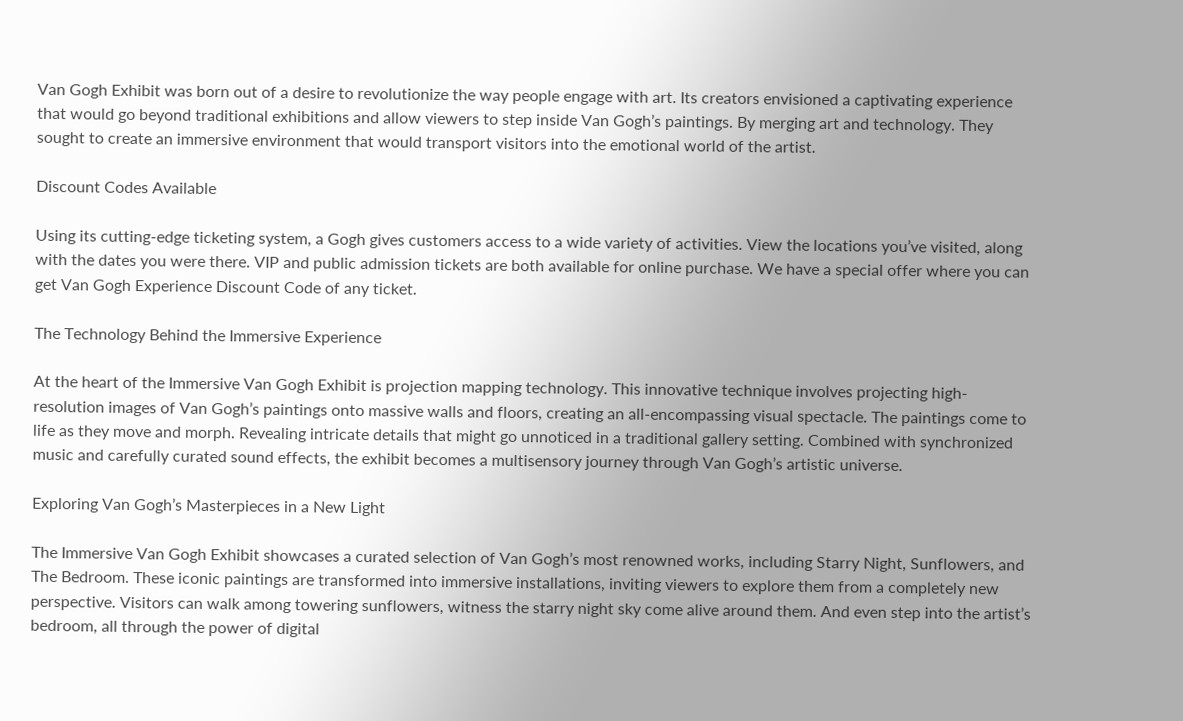Van Gogh Exhibit was born out of a desire to revolutionize the way people engage with art. Its creators envisioned a captivating experience that would go beyond traditional exhibitions and allow viewers to step inside Van Gogh’s paintings. By merging art and technology. They sought to create an immersive environment that would transport visitors into the emotional world of the artist.

Discount Codes Available

Using its cutting-edge ticketing system, a Gogh gives customers access to a wide variety of activities. View the locations you’ve visited, along with the dates you were there. VIP and public admission tickets are both available for online purchase. We have a special offer where you can get Van Gogh Experience Discount Code of any ticket.

The Technology Behind the Immersive Experience

At the heart of the Immersive Van Gogh Exhibit is projection mapping technology. This innovative technique involves projecting high-resolution images of Van Gogh’s paintings onto massive walls and floors, creating an all-encompassing visual spectacle. The paintings come to life as they move and morph. Revealing intricate details that might go unnoticed in a traditional gallery setting. Combined with synchronized music and carefully curated sound effects, the exhibit becomes a multisensory journey through Van Gogh’s artistic universe.

Exploring Van Gogh’s Masterpieces in a New Light

The Immersive Van Gogh Exhibit showcases a curated selection of Van Gogh’s most renowned works, including Starry Night, Sunflowers, and The Bedroom. These iconic paintings are transformed into immersive installations, inviting viewers to explore them from a completely new perspective. Visitors can walk among towering sunflowers, witness the starry night sky come alive around them. And even step into the artist’s bedroom, all through the power of digital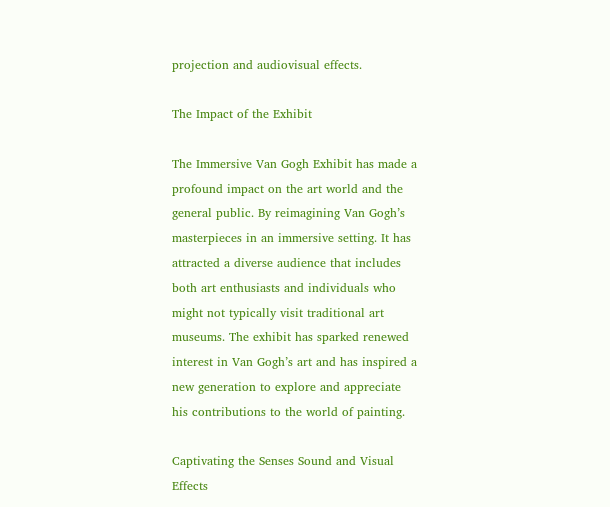projection and audiovisual effects.

The Impact of the Exhibit

The Immersive Van Gogh Exhibit has made a profound impact on the art world and the general public. By reimagining Van Gogh’s masterpieces in an immersive setting. It has attracted a diverse audience that includes both art enthusiasts and individuals who might not typically visit traditional art museums. The exhibit has sparked renewed interest in Van Gogh’s art and has inspired a new generation to explore and appreciate his contributions to the world of painting.

Captivating the Senses Sound and Visual Effects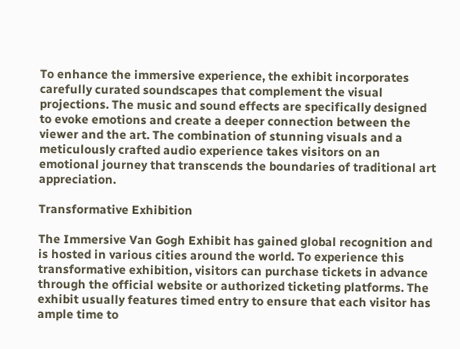To enhance the immersive experience, the exhibit incorporates carefully curated soundscapes that complement the visual projections. The music and sound effects are specifically designed to evoke emotions and create a deeper connection between the viewer and the art. The combination of stunning visuals and a meticulously crafted audio experience takes visitors on an emotional journey that transcends the boundaries of traditional art appreciation.

Transformative Exhibition

The Immersive Van Gogh Exhibit has gained global recognition and is hosted in various cities around the world. To experience this transformative exhibition, visitors can purchase tickets in advance through the official website or authorized ticketing platforms. The exhibit usually features timed entry to ensure that each visitor has ample time to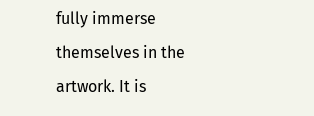fully immerse themselves in the artwork. It is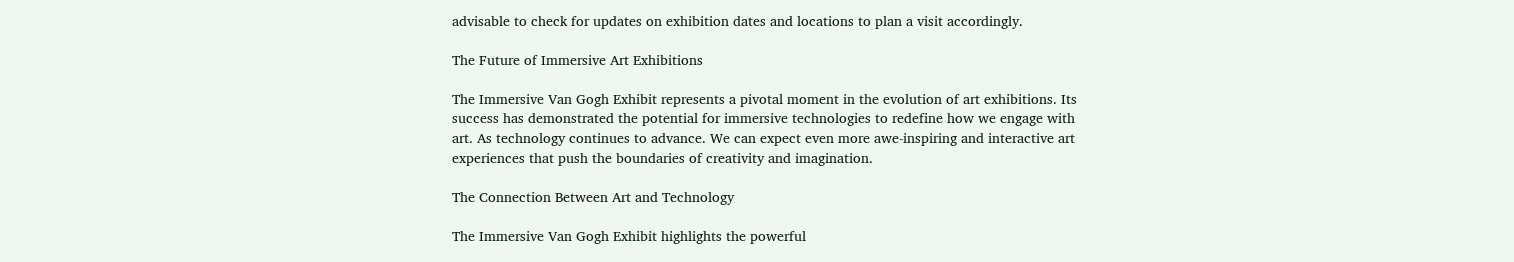advisable to check for updates on exhibition dates and locations to plan a visit accordingly.

The Future of Immersive Art Exhibitions

The Immersive Van Gogh Exhibit represents a pivotal moment in the evolution of art exhibitions. Its success has demonstrated the potential for immersive technologies to redefine how we engage with art. As technology continues to advance. We can expect even more awe-inspiring and interactive art experiences that push the boundaries of creativity and imagination.

The Connection Between Art and Technology

The Immersive Van Gogh Exhibit highlights the powerful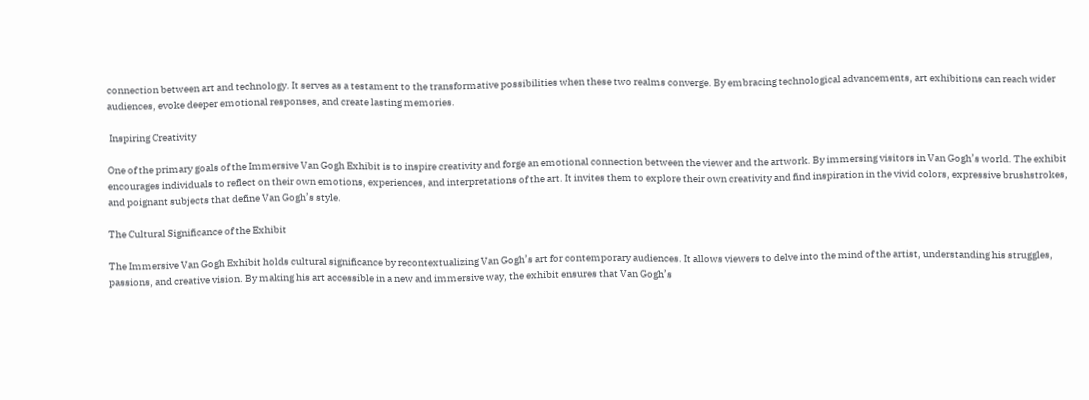connection between art and technology. It serves as a testament to the transformative possibilities when these two realms converge. By embracing technological advancements, art exhibitions can reach wider audiences, evoke deeper emotional responses, and create lasting memories.

 Inspiring Creativity

One of the primary goals of the Immersive Van Gogh Exhibit is to inspire creativity and forge an emotional connection between the viewer and the artwork. By immersing visitors in Van Gogh’s world. The exhibit encourages individuals to reflect on their own emotions, experiences, and interpretations of the art. It invites them to explore their own creativity and find inspiration in the vivid colors, expressive brushstrokes, and poignant subjects that define Van Gogh’s style.

The Cultural Significance of the Exhibit

The Immersive Van Gogh Exhibit holds cultural significance by recontextualizing Van Gogh’s art for contemporary audiences. It allows viewers to delve into the mind of the artist, understanding his struggles, passions, and creative vision. By making his art accessible in a new and immersive way, the exhibit ensures that Van Gogh’s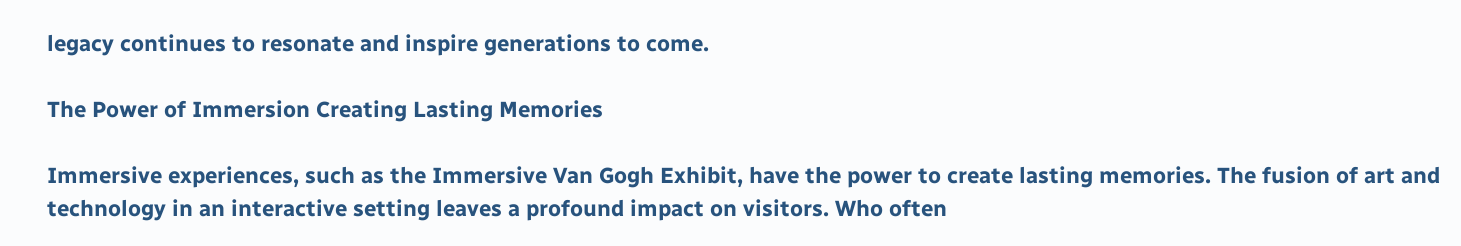legacy continues to resonate and inspire generations to come.

The Power of Immersion Creating Lasting Memories

Immersive experiences, such as the Immersive Van Gogh Exhibit, have the power to create lasting memories. The fusion of art and technology in an interactive setting leaves a profound impact on visitors. Who often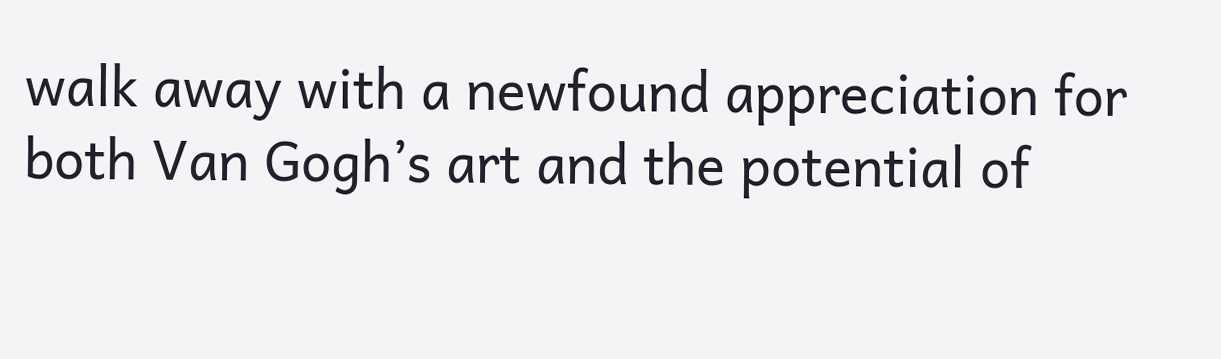walk away with a newfound appreciation for both Van Gogh’s art and the potential of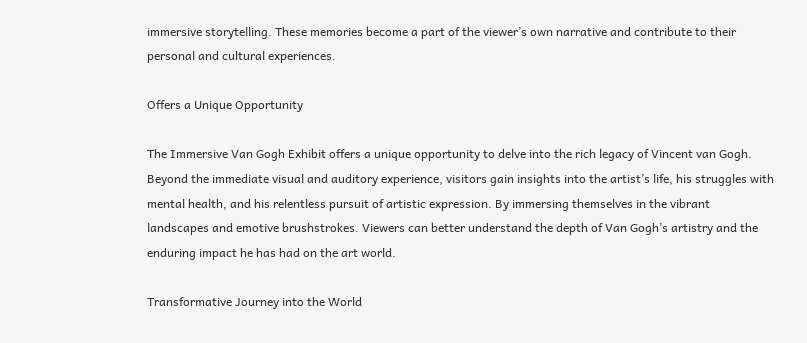immersive storytelling. These memories become a part of the viewer’s own narrative and contribute to their personal and cultural experiences.

Offers a Unique Opportunity

The Immersive Van Gogh Exhibit offers a unique opportunity to delve into the rich legacy of Vincent van Gogh. Beyond the immediate visual and auditory experience, visitors gain insights into the artist’s life, his struggles with mental health, and his relentless pursuit of artistic expression. By immersing themselves in the vibrant landscapes and emotive brushstrokes. Viewers can better understand the depth of Van Gogh’s artistry and the enduring impact he has had on the art world.

Transformative Journey into the World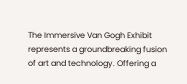The Immersive Van Gogh Exhibit represents a groundbreaking fusion of art and technology. Offering a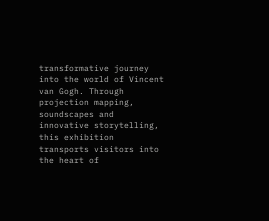transformative journey into the world of Vincent van Gogh. Through projection mapping, soundscapes and innovative storytelling, this exhibition transports visitors into the heart of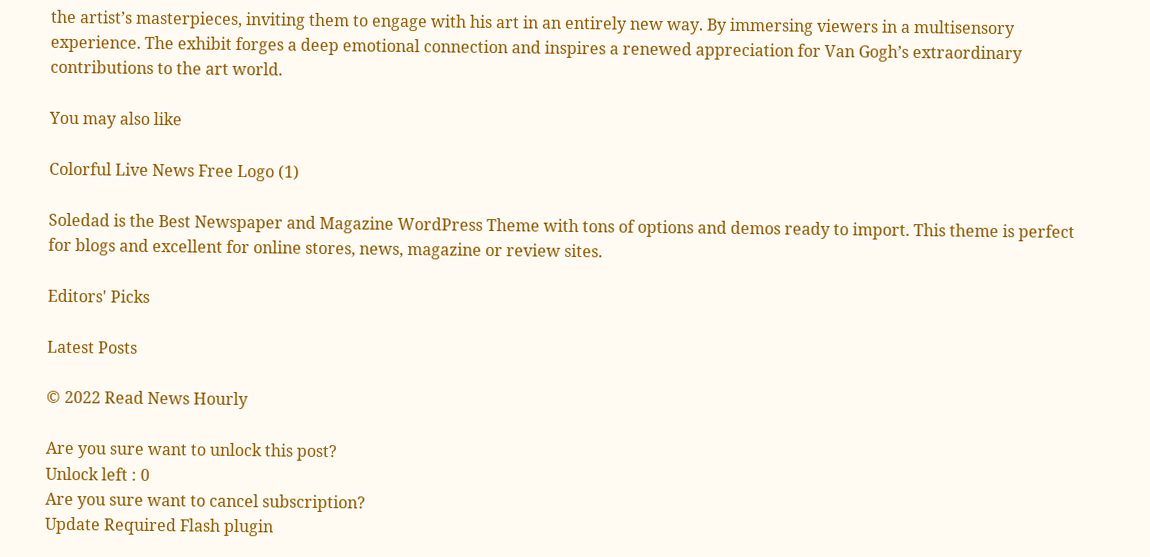the artist’s masterpieces, inviting them to engage with his art in an entirely new way. By immersing viewers in a multisensory experience. The exhibit forges a deep emotional connection and inspires a renewed appreciation for Van Gogh’s extraordinary contributions to the art world.

You may also like

Colorful Live News Free Logo (1)

Soledad is the Best Newspaper and Magazine WordPress Theme with tons of options and demos ready to import. This theme is perfect for blogs and excellent for online stores, news, magazine or review sites.

Editors' Picks

Latest Posts

© 2022 Read News Hourly

Are you sure want to unlock this post?
Unlock left : 0
Are you sure want to cancel subscription?
Update Required Flash plugin